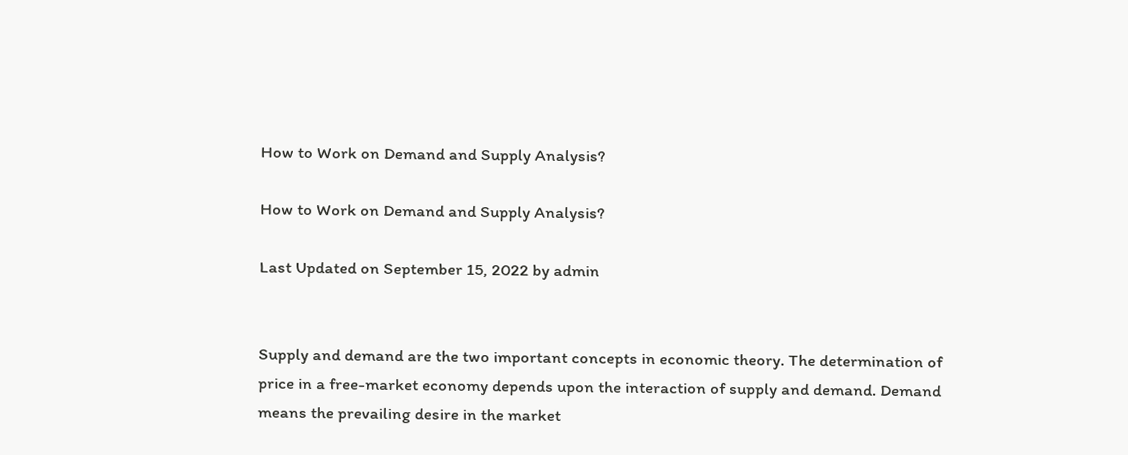How to Work on Demand and Supply Analysis?

How to Work on Demand and Supply Analysis?

Last Updated on September 15, 2022 by admin


Supply and demand are the two important concepts in economic theory. The determination of price in a free-market economy depends upon the interaction of supply and demand. Demand means the prevailing desire in the market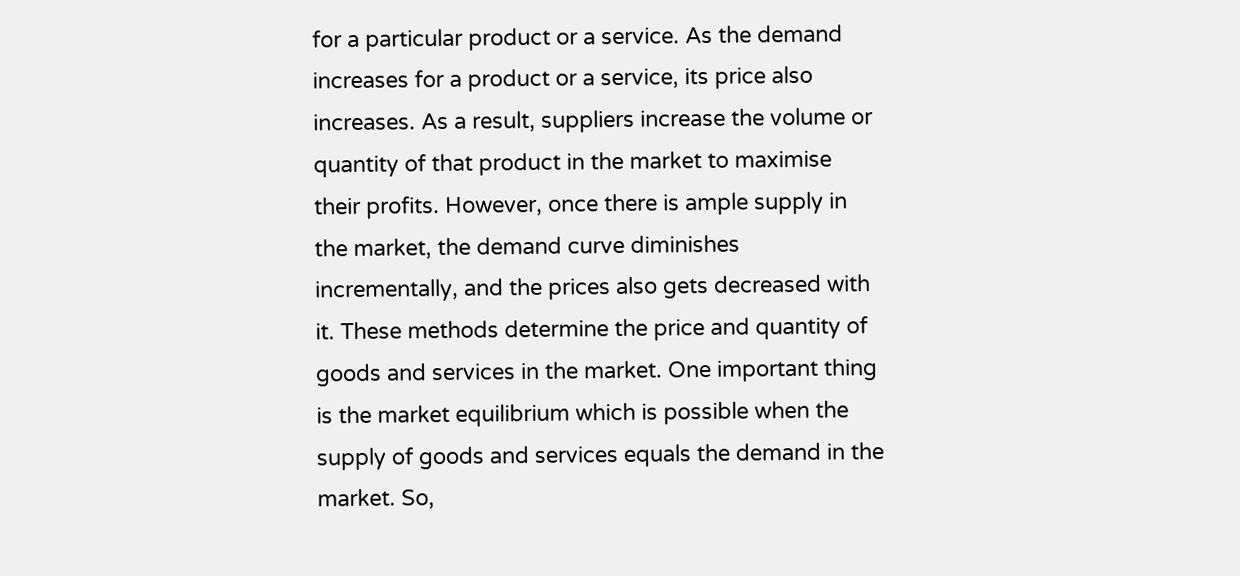for a particular product or a service. As the demand increases for a product or a service, its price also increases. As a result, suppliers increase the volume or quantity of that product in the market to maximise their profits. However, once there is ample supply in the market, the demand curve diminishes incrementally, and the prices also gets decreased with it. These methods determine the price and quantity of goods and services in the market. One important thing is the market equilibrium which is possible when the supply of goods and services equals the demand in the market. So,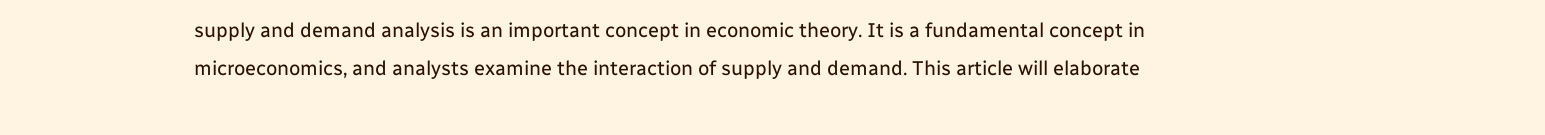supply and demand analysis is an important concept in economic theory. It is a fundamental concept in microeconomics, and analysts examine the interaction of supply and demand. This article will elaborate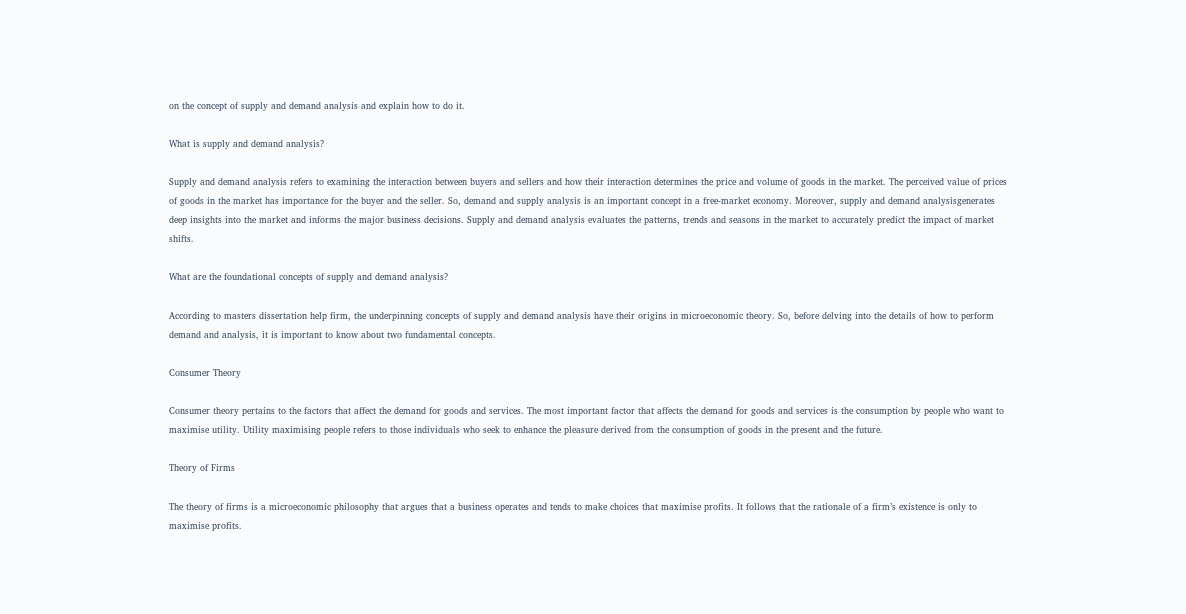on the concept of supply and demand analysis and explain how to do it.

What is supply and demand analysis?

Supply and demand analysis refers to examining the interaction between buyers and sellers and how their interaction determines the price and volume of goods in the market. The perceived value of prices of goods in the market has importance for the buyer and the seller. So, demand and supply analysis is an important concept in a free-market economy. Moreover, supply and demand analysisgenerates deep insights into the market and informs the major business decisions. Supply and demand analysis evaluates the patterns, trends and seasons in the market to accurately predict the impact of market shifts.

What are the foundational concepts of supply and demand analysis?

According to masters dissertation help firm, the underpinning concepts of supply and demand analysis have their origins in microeconomic theory. So, before delving into the details of how to perform demand and analysis, it is important to know about two fundamental concepts.

Consumer Theory

Consumer theory pertains to the factors that affect the demand for goods and services. The most important factor that affects the demand for goods and services is the consumption by people who want to maximise utility. Utility maximising people refers to those individuals who seek to enhance the pleasure derived from the consumption of goods in the present and the future.

Theory of Firms

The theory of firms is a microeconomic philosophy that argues that a business operates and tends to make choices that maximise profits. It follows that the rationale of a firm’s existence is only to maximise profits.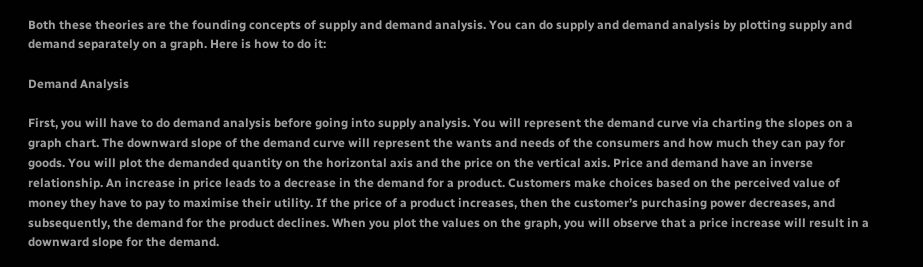Both these theories are the founding concepts of supply and demand analysis. You can do supply and demand analysis by plotting supply and demand separately on a graph. Here is how to do it:

Demand Analysis

First, you will have to do demand analysis before going into supply analysis. You will represent the demand curve via charting the slopes on a graph chart. The downward slope of the demand curve will represent the wants and needs of the consumers and how much they can pay for goods. You will plot the demanded quantity on the horizontal axis and the price on the vertical axis. Price and demand have an inverse relationship. An increase in price leads to a decrease in the demand for a product. Customers make choices based on the perceived value of money they have to pay to maximise their utility. If the price of a product increases, then the customer’s purchasing power decreases, and subsequently, the demand for the product declines. When you plot the values on the graph, you will observe that a price increase will result in a downward slope for the demand.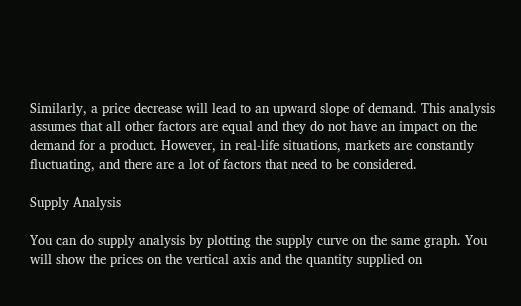Similarly, a price decrease will lead to an upward slope of demand. This analysis assumes that all other factors are equal and they do not have an impact on the demand for a product. However, in real-life situations, markets are constantly fluctuating, and there are a lot of factors that need to be considered.

Supply Analysis

You can do supply analysis by plotting the supply curve on the same graph. You will show the prices on the vertical axis and the quantity supplied on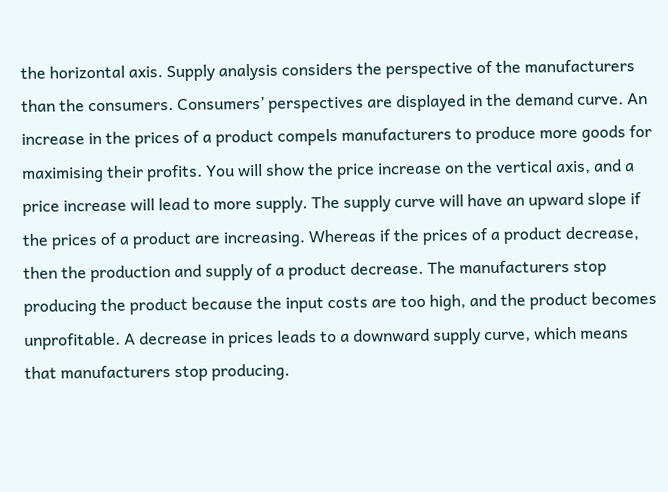the horizontal axis. Supply analysis considers the perspective of the manufacturers than the consumers. Consumers’ perspectives are displayed in the demand curve. An increase in the prices of a product compels manufacturers to produce more goods for maximising their profits. You will show the price increase on the vertical axis, and a price increase will lead to more supply. The supply curve will have an upward slope if the prices of a product are increasing. Whereas if the prices of a product decrease, then the production and supply of a product decrease. The manufacturers stop producing the product because the input costs are too high, and the product becomes unprofitable. A decrease in prices leads to a downward supply curve, which means that manufacturers stop producing.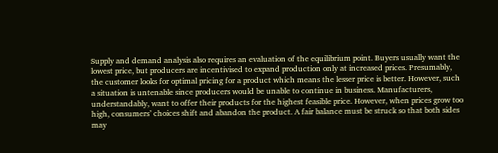Supply and demand analysis also requires an evaluation of the equilibrium point. Buyers usually want the lowest price, but producers are incentivised to expand production only at increased prices. Presumably, the customer looks for optimal pricing for a product which means the lesser price is better. However, such a situation is untenable since producers would be unable to continue in business. Manufacturers, understandably, want to offer their products for the highest feasible price. However, when prices grow too high, consumers’ choices shift and abandon the product. A fair balance must be struck so that both sides may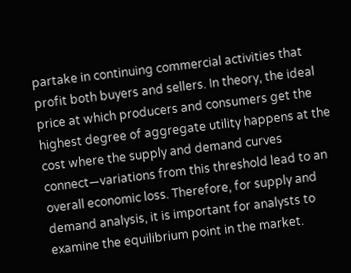partake in continuing commercial activities that profit both buyers and sellers. In theory, the ideal price at which producers and consumers get the highest degree of aggregate utility happens at the cost where the supply and demand curves connect—variations from this threshold lead to an overall economic loss. Therefore, for supply and demand analysis, it is important for analysts to examine the equilibrium point in the market.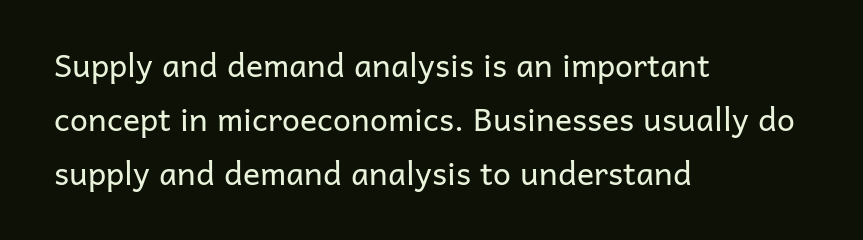Supply and demand analysis is an important concept in microeconomics. Businesses usually do supply and demand analysis to understand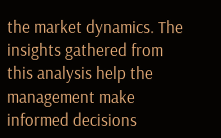the market dynamics. The insights gathered from this analysis help the management make informed decisions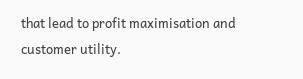that lead to profit maximisation and customer utility.